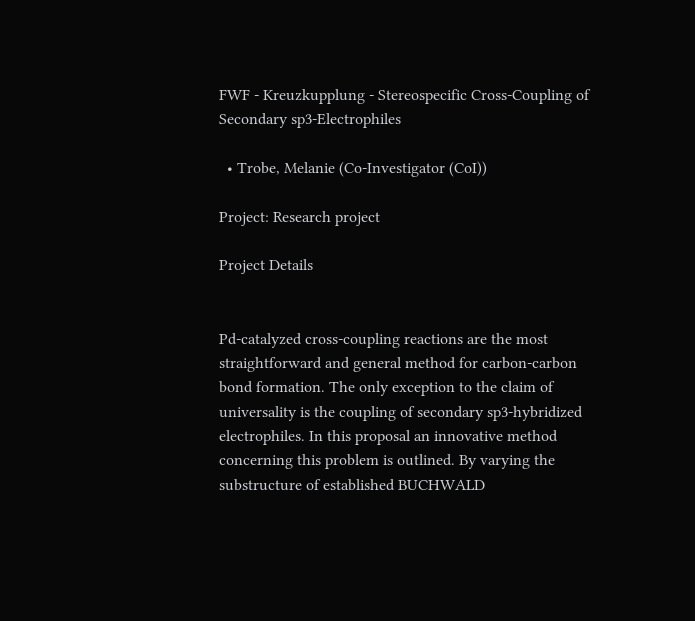FWF - Kreuzkupplung - Stereospecific Cross-Coupling of Secondary sp3-Electrophiles

  • Trobe, Melanie (Co-Investigator (CoI))

Project: Research project

Project Details


Pd-catalyzed cross-coupling reactions are the most straightforward and general method for carbon-carbon bond formation. The only exception to the claim of universality is the coupling of secondary sp3-hybridized electrophiles. In this proposal an innovative method concerning this problem is outlined. By varying the substructure of established BUCHWALD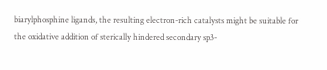biarylphosphine ligands, the resulting electron-rich catalysts might be suitable for the oxidative addition of sterically hindered secondary sp3-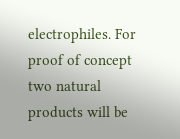electrophiles. For proof of concept two natural products will be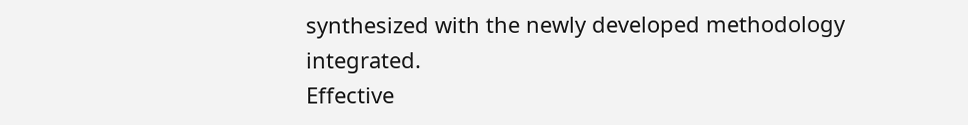synthesized with the newly developed methodology integrated.
Effective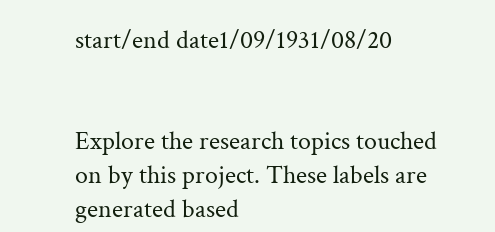start/end date1/09/1931/08/20


Explore the research topics touched on by this project. These labels are generated based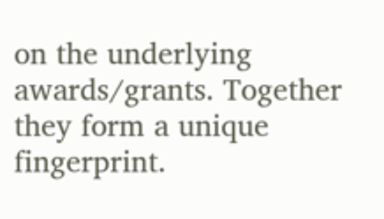on the underlying awards/grants. Together they form a unique fingerprint.